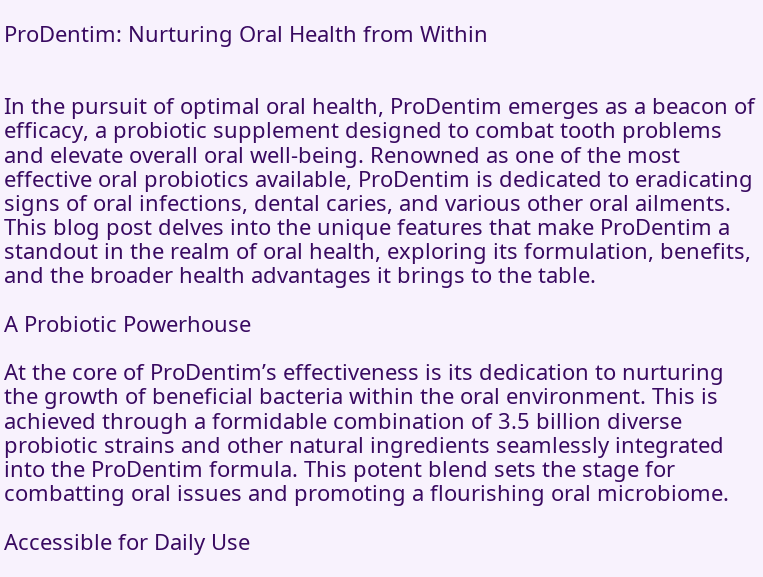ProDentim: Nurturing Oral Health from Within


In the pursuit of optimal oral health, ProDentim emerges as a beacon of efficacy, a probiotic supplement designed to combat tooth problems and elevate overall oral well-being. Renowned as one of the most effective oral probiotics available, ProDentim is dedicated to eradicating signs of oral infections, dental caries, and various other oral ailments. This blog post delves into the unique features that make ProDentim a standout in the realm of oral health, exploring its formulation, benefits, and the broader health advantages it brings to the table.

A Probiotic Powerhouse

At the core of ProDentim’s effectiveness is its dedication to nurturing the growth of beneficial bacteria within the oral environment. This is achieved through a formidable combination of 3.5 billion diverse probiotic strains and other natural ingredients seamlessly integrated into the ProDentim formula. This potent blend sets the stage for combatting oral issues and promoting a flourishing oral microbiome.

Accessible for Daily Use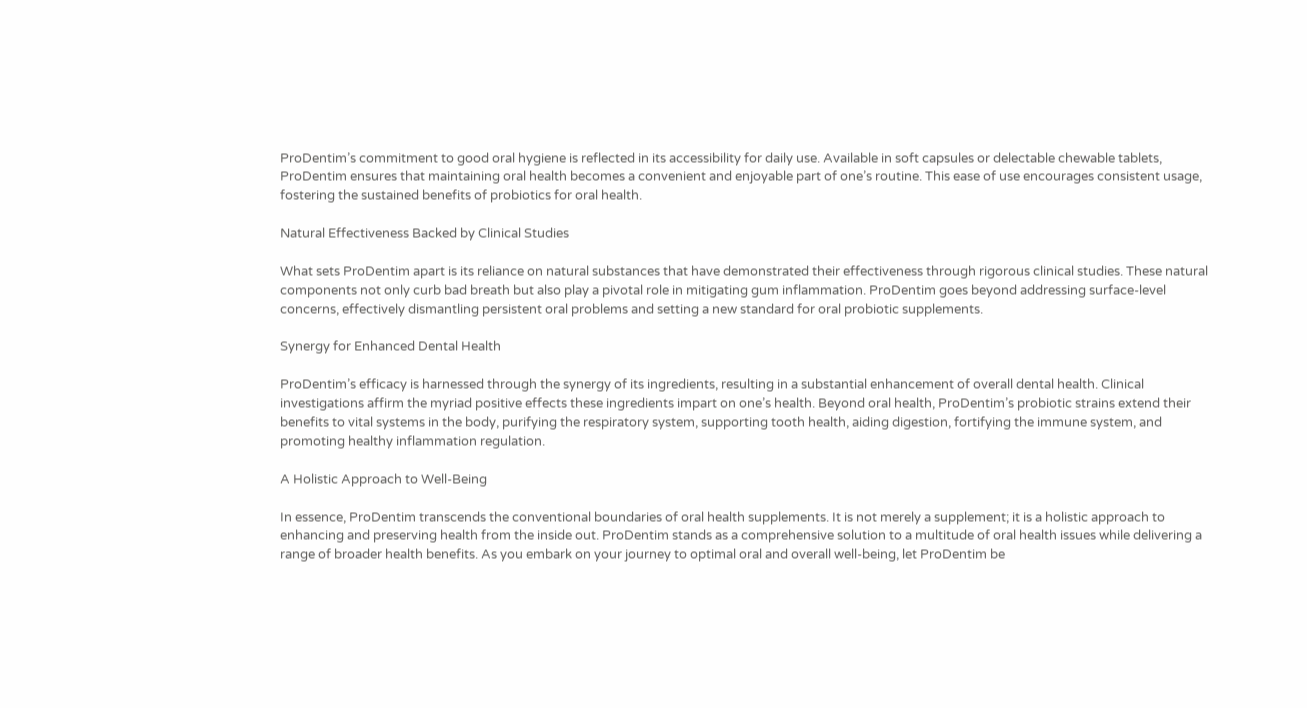ProDentim’s commitment to good oral hygiene is reflected in its accessibility for daily use. Available in soft capsules or delectable chewable tablets, ProDentim ensures that maintaining oral health becomes a convenient and enjoyable part of one’s routine. This ease of use encourages consistent usage, fostering the sustained benefits of probiotics for oral health.

Natural Effectiveness Backed by Clinical Studies

What sets ProDentim apart is its reliance on natural substances that have demonstrated their effectiveness through rigorous clinical studies. These natural components not only curb bad breath but also play a pivotal role in mitigating gum inflammation. ProDentim goes beyond addressing surface-level concerns, effectively dismantling persistent oral problems and setting a new standard for oral probiotic supplements.

Synergy for Enhanced Dental Health

ProDentim’s efficacy is harnessed through the synergy of its ingredients, resulting in a substantial enhancement of overall dental health. Clinical investigations affirm the myriad positive effects these ingredients impart on one’s health. Beyond oral health, ProDentim’s probiotic strains extend their benefits to vital systems in the body, purifying the respiratory system, supporting tooth health, aiding digestion, fortifying the immune system, and promoting healthy inflammation regulation.

A Holistic Approach to Well-Being

In essence, ProDentim transcends the conventional boundaries of oral health supplements. It is not merely a supplement; it is a holistic approach to enhancing and preserving health from the inside out. ProDentim stands as a comprehensive solution to a multitude of oral health issues while delivering a range of broader health benefits. As you embark on your journey to optimal oral and overall well-being, let ProDentim be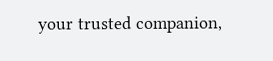your trusted companion,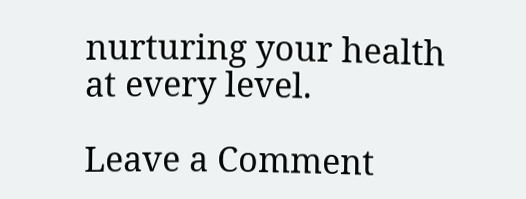nurturing your health at every level.

Leave a Comment